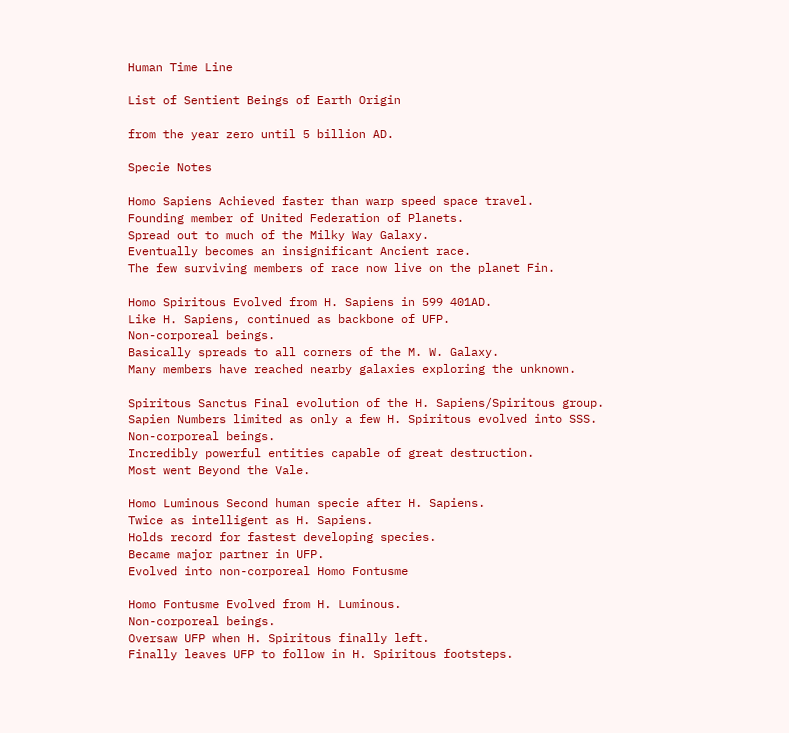Human Time Line

List of Sentient Beings of Earth Origin

from the year zero until 5 billion AD.

Specie Notes

Homo Sapiens Achieved faster than warp speed space travel.
Founding member of United Federation of Planets.
Spread out to much of the Milky Way Galaxy.
Eventually becomes an insignificant Ancient race.
The few surviving members of race now live on the planet Fin.

Homo Spiritous Evolved from H. Sapiens in 599 401AD.
Like H. Sapiens, continued as backbone of UFP.
Non-corporeal beings.
Basically spreads to all corners of the M. W. Galaxy.
Many members have reached nearby galaxies exploring the unknown.

Spiritous Sanctus Final evolution of the H. Sapiens/Spiritous group.
Sapien Numbers limited as only a few H. Spiritous evolved into SSS.
Non-corporeal beings.
Incredibly powerful entities capable of great destruction.
Most went Beyond the Vale.

Homo Luminous Second human specie after H. Sapiens.
Twice as intelligent as H. Sapiens.
Holds record for fastest developing species.
Became major partner in UFP.
Evolved into non-corporeal Homo Fontusme

Homo Fontusme Evolved from H. Luminous.
Non-corporeal beings.
Oversaw UFP when H. Spiritous finally left.
Finally leaves UFP to follow in H. Spiritous footsteps.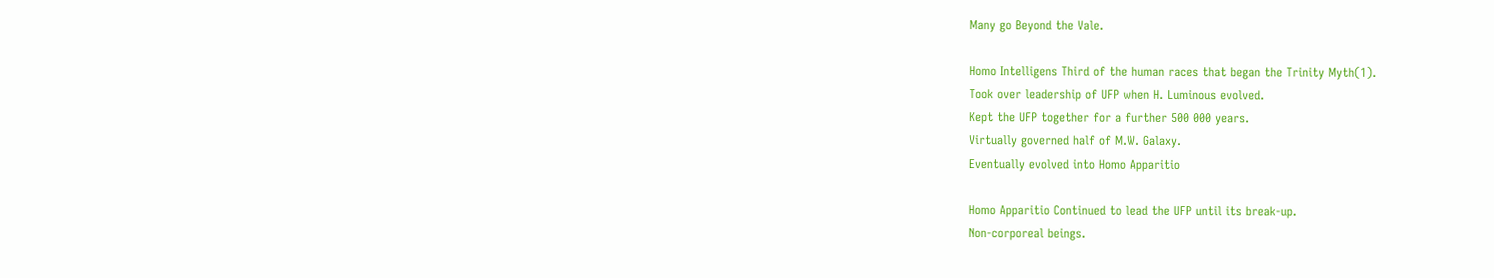Many go Beyond the Vale.

Homo Intelligens Third of the human races that began the Trinity Myth(1).
Took over leadership of UFP when H. Luminous evolved.
Kept the UFP together for a further 500 000 years.
Virtually governed half of M.W. Galaxy.
Eventually evolved into Homo Apparitio

Homo Apparitio Continued to lead the UFP until its break-up.
Non-corporeal beings.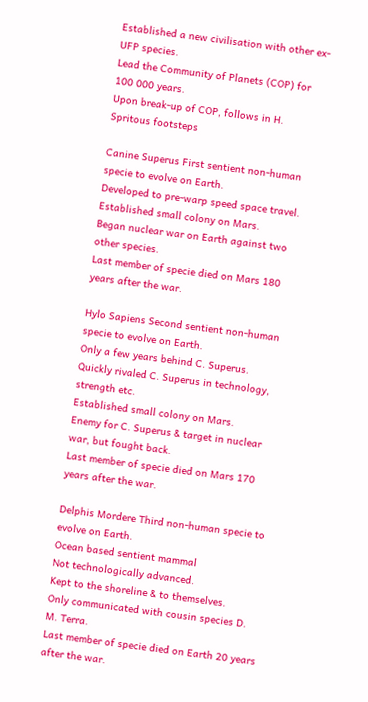Established a new civilisation with other ex-UFP species.
Lead the Community of Planets (COP) for 100 000 years.
Upon break-up of COP, follows in H. Spritous footsteps

Canine Superus First sentient non-human specie to evolve on Earth.
Developed to pre-warp speed space travel.
Established small colony on Mars.
Began nuclear war on Earth against two other species.
Last member of specie died on Mars 180 years after the war.

Hylo Sapiens Second sentient non-human specie to evolve on Earth.
Only a few years behind C. Superus.
Quickly rivaled C. Superus in technology, strength etc.
Established small colony on Mars.
Enemy for C. Superus & target in nuclear war, but fought back.
Last member of specie died on Mars 170 years after the war.

Delphis Mordere Third non-human specie to evolve on Earth.
Ocean based sentient mammal
Not technologically advanced.
Kept to the shoreline & to themselves.
Only communicated with cousin species D. M. Terra.
Last member of specie died on Earth 20 years after the war.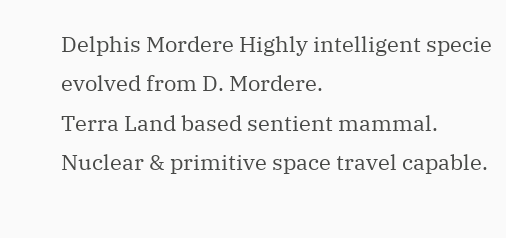Delphis Mordere Highly intelligent specie evolved from D. Mordere.
Terra Land based sentient mammal.
Nuclear & primitive space travel capable.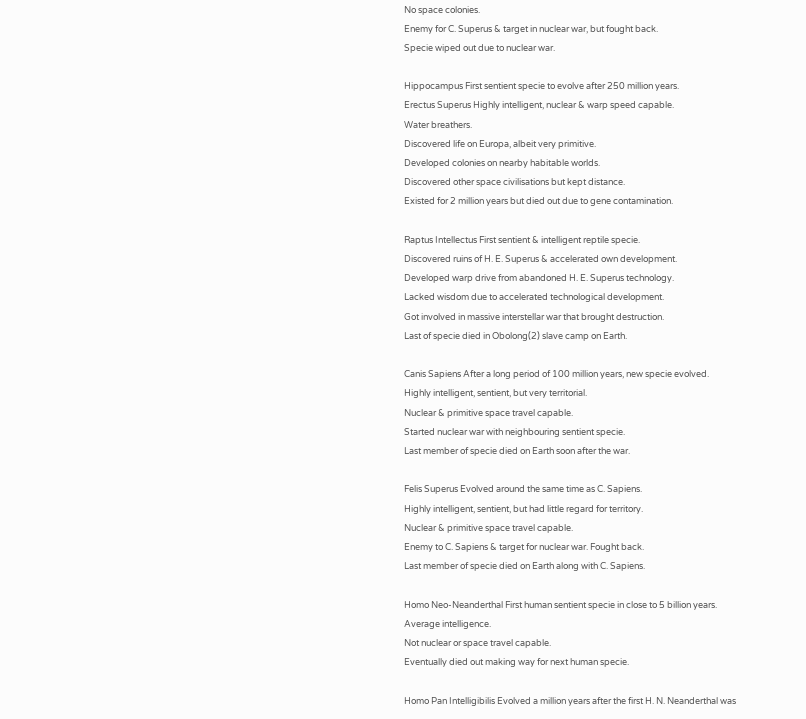No space colonies.
Enemy for C. Superus & target in nuclear war, but fought back.
Specie wiped out due to nuclear war.

Hippocampus First sentient specie to evolve after 250 million years.
Erectus Superus Highly intelligent, nuclear & warp speed capable.
Water breathers.
Discovered life on Europa, albeit very primitive.
Developed colonies on nearby habitable worlds.
Discovered other space civilisations but kept distance.
Existed for 2 million years but died out due to gene contamination.

Raptus Intellectus First sentient & intelligent reptile specie.
Discovered ruins of H. E. Superus & accelerated own development.
Developed warp drive from abandoned H. E. Superus technology.
Lacked wisdom due to accelerated technological development.
Got involved in massive interstellar war that brought destruction.
Last of specie died in Obolong(2) slave camp on Earth.

Canis Sapiens After a long period of 100 million years, new specie evolved.
Highly intelligent, sentient, but very territorial.
Nuclear & primitive space travel capable.
Started nuclear war with neighbouring sentient specie.
Last member of specie died on Earth soon after the war.

Felis Superus Evolved around the same time as C. Sapiens.
Highly intelligent, sentient, but had little regard for territory.
Nuclear & primitive space travel capable.
Enemy to C. Sapiens & target for nuclear war. Fought back.
Last member of specie died on Earth along with C. Sapiens.

Homo Neo-Neanderthal First human sentient specie in close to 5 billion years.
Average intelligence.
Not nuclear or space travel capable.
Eventually died out making way for next human specie.

Homo Pan Intelligibilis Evolved a million years after the first H. N. Neanderthal was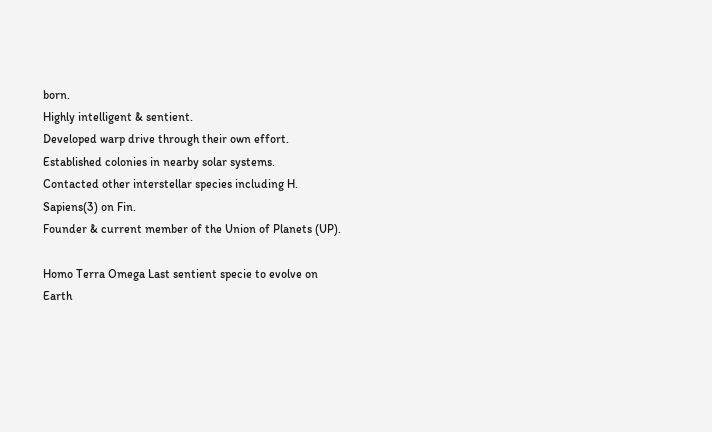born.
Highly intelligent & sentient.
Developed warp drive through their own effort.
Established colonies in nearby solar systems.
Contacted other interstellar species including H. Sapiens(3) on Fin.
Founder & current member of the Union of Planets (UP).

Homo Terra Omega Last sentient specie to evolve on Earth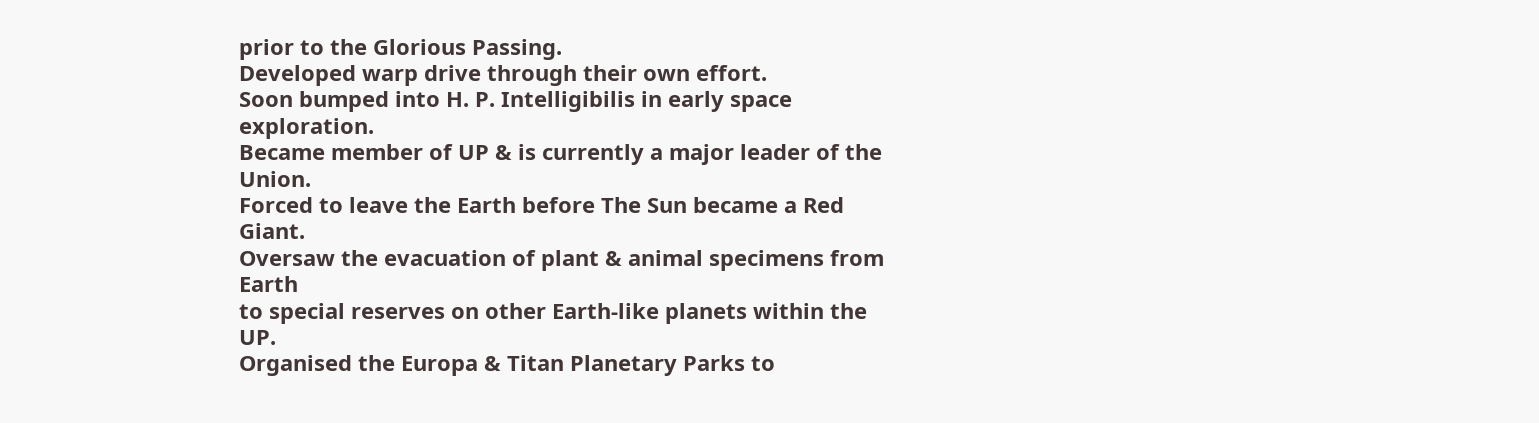prior to the Glorious Passing.
Developed warp drive through their own effort.
Soon bumped into H. P. Intelligibilis in early space exploration.
Became member of UP & is currently a major leader of the Union.
Forced to leave the Earth before The Sun became a Red Giant.
Oversaw the evacuation of plant & animal specimens from Earth
to special reserves on other Earth-like planets within the UP.
Organised the Europa & Titan Planetary Parks to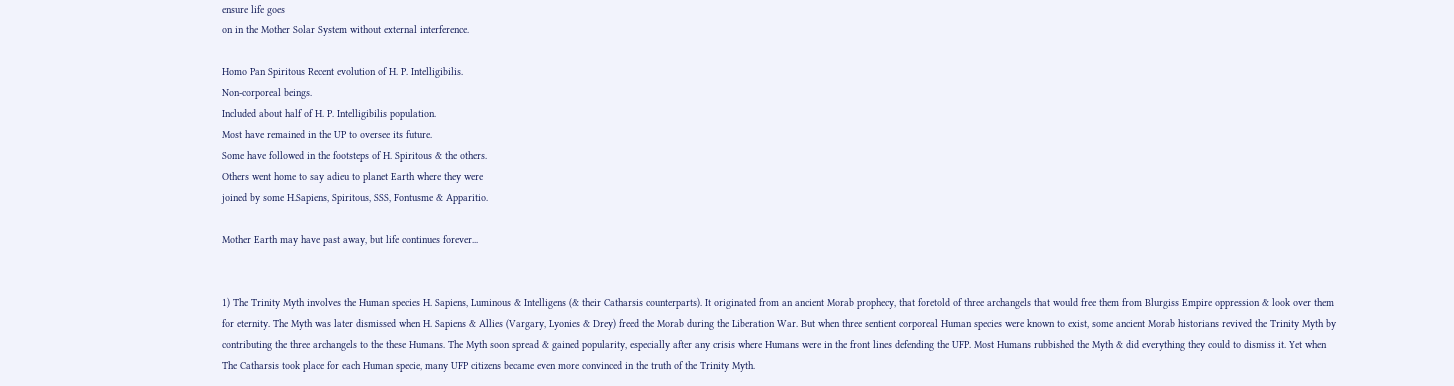ensure life goes
on in the Mother Solar System without external interference.

Homo Pan Spiritous Recent evolution of H. P. Intelligibilis.
Non-corporeal beings.
Included about half of H. P. Intelligibilis population.
Most have remained in the UP to oversee its future.
Some have followed in the footsteps of H. Spiritous & the others.
Others went home to say adieu to planet Earth where they were
joined by some H.Sapiens, Spiritous, SSS, Fontusme & Apparitio.

Mother Earth may have past away, but life continues forever...


1) The Trinity Myth involves the Human species H. Sapiens, Luminous & Intelligens (& their Catharsis counterparts). It originated from an ancient Morab prophecy, that foretold of three archangels that would free them from Blurgiss Empire oppression & look over them for eternity. The Myth was later dismissed when H. Sapiens & Allies (Vargary, Lyonies & Drey) freed the Morab during the Liberation War. But when three sentient corporeal Human species were known to exist, some ancient Morab historians revived the Trinity Myth by contributing the three archangels to the these Humans. The Myth soon spread & gained popularity, especially after any crisis where Humans were in the front lines defending the UFP. Most Humans rubbished the Myth & did everything they could to dismiss it. Yet when The Catharsis took place for each Human specie, many UFP citizens became even more convinced in the truth of the Trinity Myth.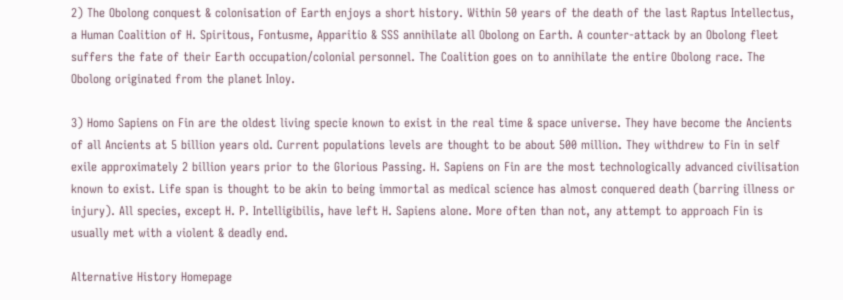2) The Obolong conquest & colonisation of Earth enjoys a short history. Within 50 years of the death of the last Raptus Intellectus, a Human Coalition of H. Spiritous, Fontusme, Apparitio & SSS annihilate all Obolong on Earth. A counter-attack by an Obolong fleet suffers the fate of their Earth occupation/colonial personnel. The Coalition goes on to annihilate the entire Obolong race. The Obolong originated from the planet Inloy.

3) Homo Sapiens on Fin are the oldest living specie known to exist in the real time & space universe. They have become the Ancients of all Ancients at 5 billion years old. Current populations levels are thought to be about 500 million. They withdrew to Fin in self exile approximately 2 billion years prior to the Glorious Passing. H. Sapiens on Fin are the most technologically advanced civilisation known to exist. Life span is thought to be akin to being immortal as medical science has almost conquered death (barring illness or injury). All species, except H. P. Intelligibilis, have left H. Sapiens alone. More often than not, any attempt to approach Fin is usually met with a violent & deadly end.

Alternative History Homepage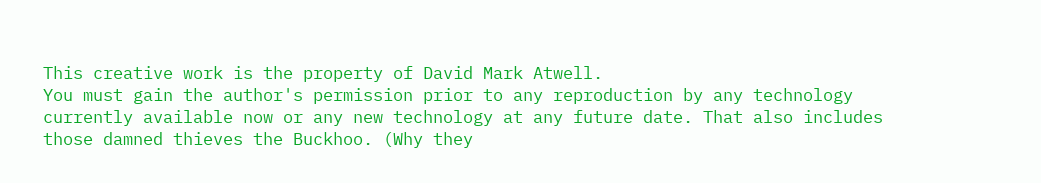This creative work is the property of David Mark Atwell.
You must gain the author's permission prior to any reproduction by any technology currently available now or any new technology at any future date. That also includes those damned thieves the Buckhoo. (Why they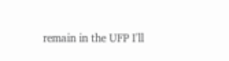remain in the UFP I'll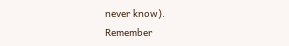never know).
Remember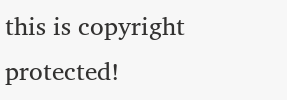this is copyright protected!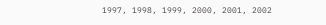1997, 1998, 1999, 2000, 2001, 2002